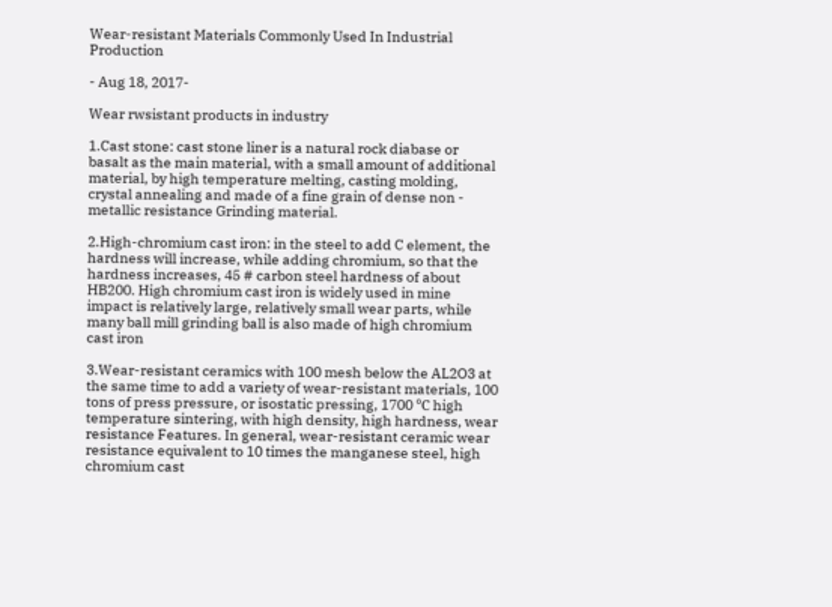Wear-resistant Materials Commonly Used In Industrial Production

- Aug 18, 2017-

Wear rwsistant products in industry

1.Cast stone: cast stone liner is a natural rock diabase or basalt as the main material, with a small amount of additional material, by high temperature melting, casting molding, crystal annealing and made of a fine grain of dense non - metallic resistance Grinding material.

2.High-chromium cast iron: in the steel to add C element, the hardness will increase, while adding chromium, so that the hardness increases, 45 # carbon steel hardness of about HB200. High chromium cast iron is widely used in mine impact is relatively large, relatively small wear parts, while many ball mill grinding ball is also made of high chromium cast iron

3.Wear-resistant ceramics with 100 mesh below the AL2O3 at the same time to add a variety of wear-resistant materials, 100 tons of press pressure, or isostatic pressing, 1700 ℃ high temperature sintering, with high density, high hardness, wear resistance Features. In general, wear-resistant ceramic wear resistance equivalent to 10 times the manganese steel, high chromium cast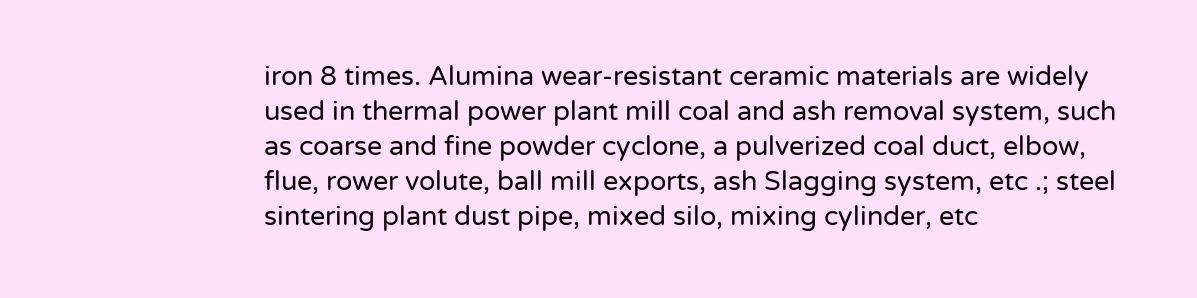iron 8 times. Alumina wear-resistant ceramic materials are widely used in thermal power plant mill coal and ash removal system, such as coarse and fine powder cyclone, a pulverized coal duct, elbow, flue, rower volute, ball mill exports, ash Slagging system, etc .; steel sintering plant dust pipe, mixed silo, mixing cylinder, etc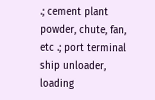.; cement plant powder, chute, fan, etc .; port terminal ship unloader, loading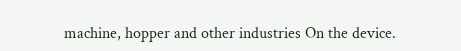machine, hopper and other industries On the device.